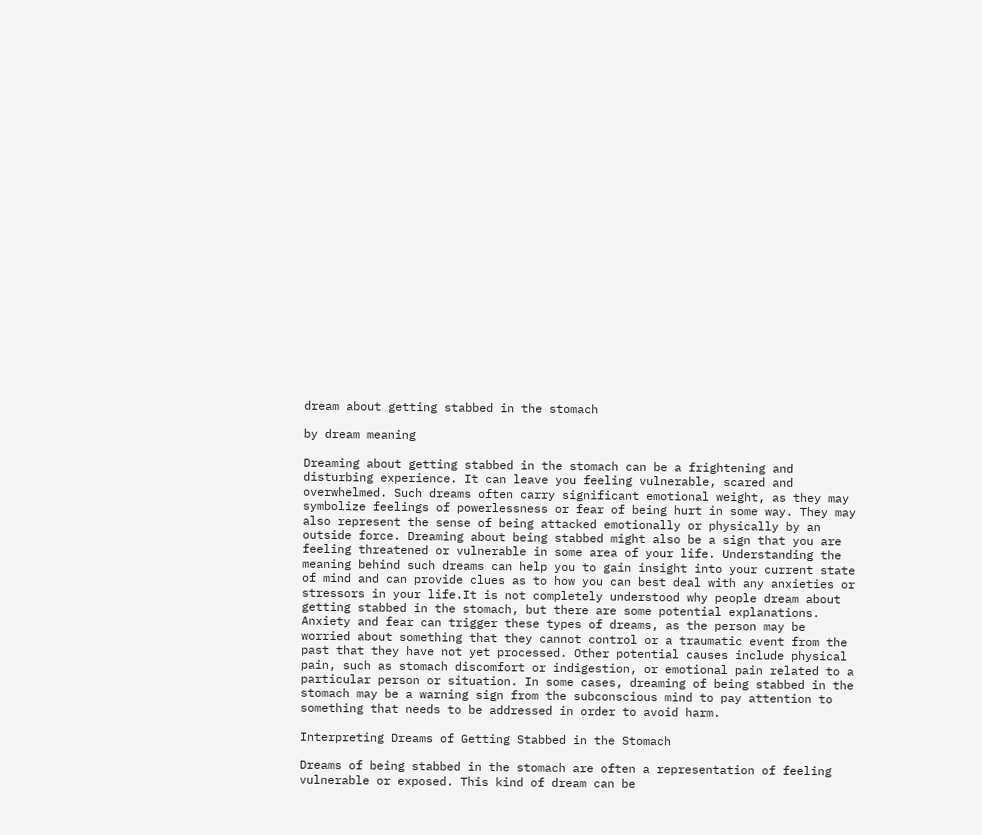dream about getting stabbed in the stomach

by dream meaning

Dreaming about getting stabbed in the stomach can be a frightening and disturbing experience. It can leave you feeling vulnerable, scared and overwhelmed. Such dreams often carry significant emotional weight, as they may symbolize feelings of powerlessness or fear of being hurt in some way. They may also represent the sense of being attacked emotionally or physically by an outside force. Dreaming about being stabbed might also be a sign that you are feeling threatened or vulnerable in some area of your life. Understanding the meaning behind such dreams can help you to gain insight into your current state of mind and can provide clues as to how you can best deal with any anxieties or stressors in your life.It is not completely understood why people dream about getting stabbed in the stomach, but there are some potential explanations. Anxiety and fear can trigger these types of dreams, as the person may be worried about something that they cannot control or a traumatic event from the past that they have not yet processed. Other potential causes include physical pain, such as stomach discomfort or indigestion, or emotional pain related to a particular person or situation. In some cases, dreaming of being stabbed in the stomach may be a warning sign from the subconscious mind to pay attention to something that needs to be addressed in order to avoid harm.

Interpreting Dreams of Getting Stabbed in the Stomach

Dreams of being stabbed in the stomach are often a representation of feeling vulnerable or exposed. This kind of dream can be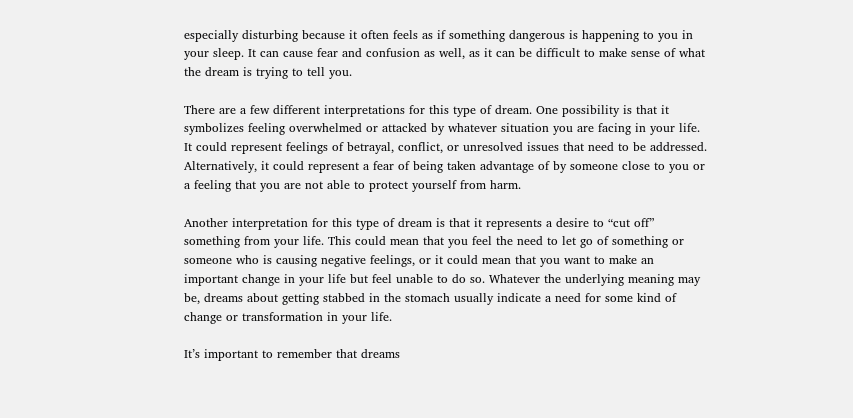especially disturbing because it often feels as if something dangerous is happening to you in your sleep. It can cause fear and confusion as well, as it can be difficult to make sense of what the dream is trying to tell you.

There are a few different interpretations for this type of dream. One possibility is that it symbolizes feeling overwhelmed or attacked by whatever situation you are facing in your life. It could represent feelings of betrayal, conflict, or unresolved issues that need to be addressed. Alternatively, it could represent a fear of being taken advantage of by someone close to you or a feeling that you are not able to protect yourself from harm.

Another interpretation for this type of dream is that it represents a desire to “cut off” something from your life. This could mean that you feel the need to let go of something or someone who is causing negative feelings, or it could mean that you want to make an important change in your life but feel unable to do so. Whatever the underlying meaning may be, dreams about getting stabbed in the stomach usually indicate a need for some kind of change or transformation in your life.

It’s important to remember that dreams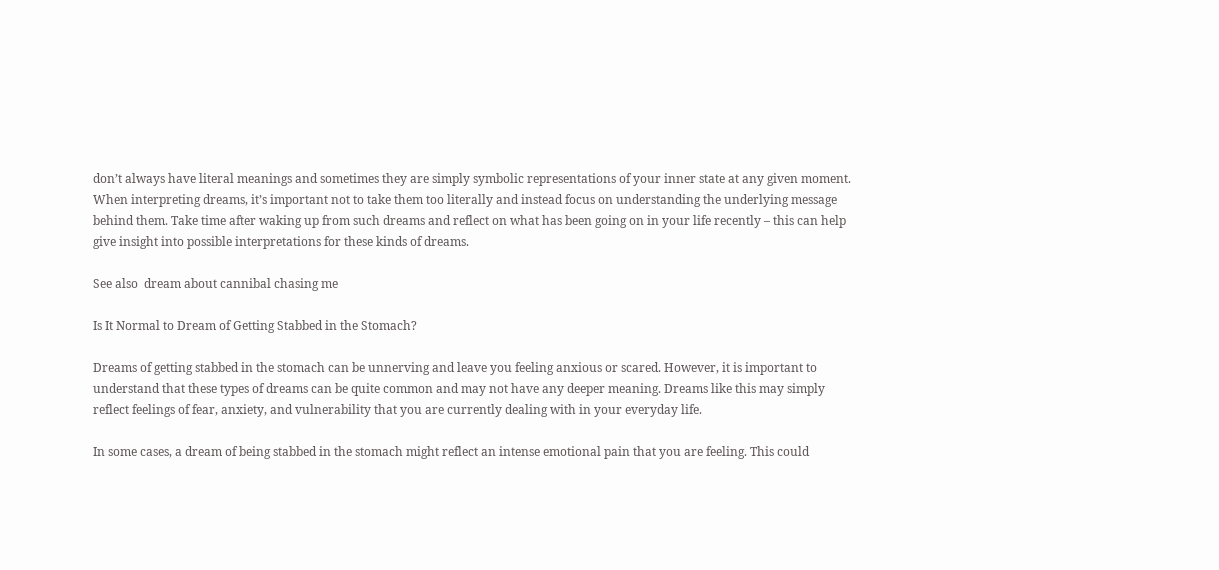don’t always have literal meanings and sometimes they are simply symbolic representations of your inner state at any given moment. When interpreting dreams, it’s important not to take them too literally and instead focus on understanding the underlying message behind them. Take time after waking up from such dreams and reflect on what has been going on in your life recently – this can help give insight into possible interpretations for these kinds of dreams.

See also  dream about cannibal chasing me

Is It Normal to Dream of Getting Stabbed in the Stomach?

Dreams of getting stabbed in the stomach can be unnerving and leave you feeling anxious or scared. However, it is important to understand that these types of dreams can be quite common and may not have any deeper meaning. Dreams like this may simply reflect feelings of fear, anxiety, and vulnerability that you are currently dealing with in your everyday life.

In some cases, a dream of being stabbed in the stomach might reflect an intense emotional pain that you are feeling. This could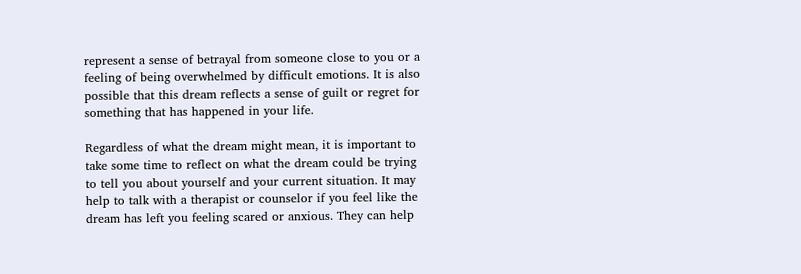represent a sense of betrayal from someone close to you or a feeling of being overwhelmed by difficult emotions. It is also possible that this dream reflects a sense of guilt or regret for something that has happened in your life.

Regardless of what the dream might mean, it is important to take some time to reflect on what the dream could be trying to tell you about yourself and your current situation. It may help to talk with a therapist or counselor if you feel like the dream has left you feeling scared or anxious. They can help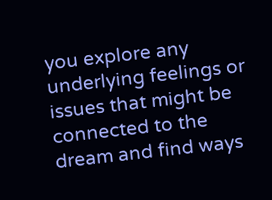you explore any underlying feelings or issues that might be connected to the dream and find ways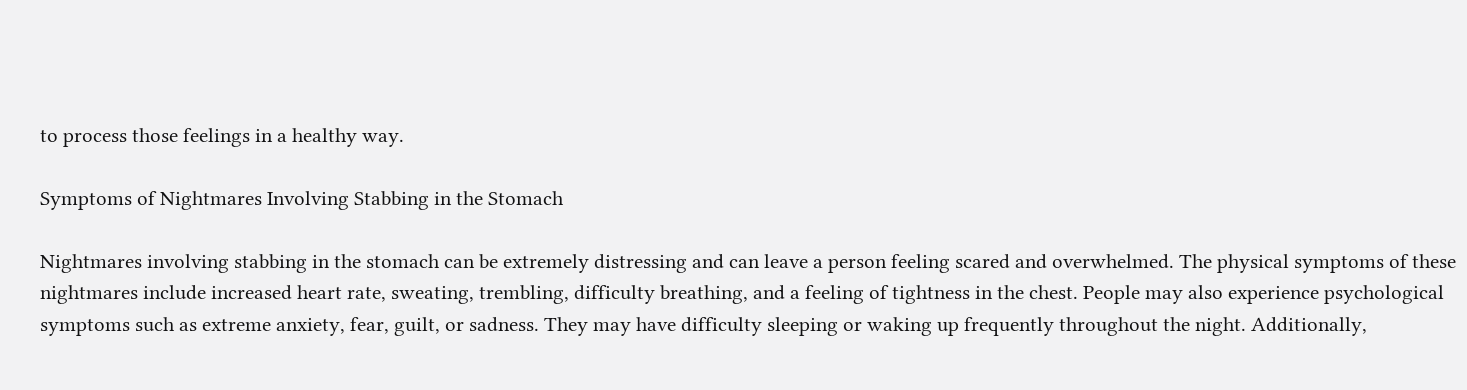to process those feelings in a healthy way.

Symptoms of Nightmares Involving Stabbing in the Stomach

Nightmares involving stabbing in the stomach can be extremely distressing and can leave a person feeling scared and overwhelmed. The physical symptoms of these nightmares include increased heart rate, sweating, trembling, difficulty breathing, and a feeling of tightness in the chest. People may also experience psychological symptoms such as extreme anxiety, fear, guilt, or sadness. They may have difficulty sleeping or waking up frequently throughout the night. Additionally,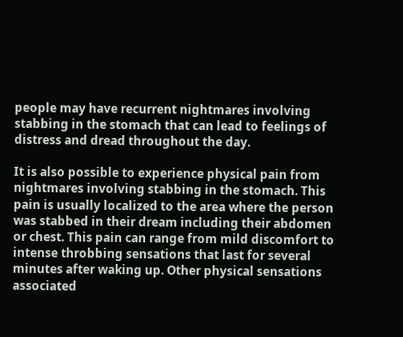people may have recurrent nightmares involving stabbing in the stomach that can lead to feelings of distress and dread throughout the day.

It is also possible to experience physical pain from nightmares involving stabbing in the stomach. This pain is usually localized to the area where the person was stabbed in their dream including their abdomen or chest. This pain can range from mild discomfort to intense throbbing sensations that last for several minutes after waking up. Other physical sensations associated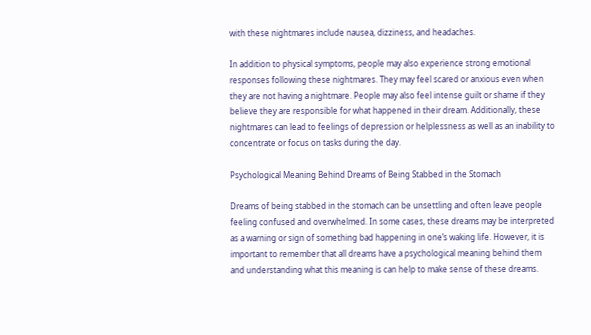with these nightmares include nausea, dizziness, and headaches.

In addition to physical symptoms, people may also experience strong emotional responses following these nightmares. They may feel scared or anxious even when they are not having a nightmare. People may also feel intense guilt or shame if they believe they are responsible for what happened in their dream. Additionally, these nightmares can lead to feelings of depression or helplessness as well as an inability to concentrate or focus on tasks during the day.

Psychological Meaning Behind Dreams of Being Stabbed in the Stomach

Dreams of being stabbed in the stomach can be unsettling and often leave people feeling confused and overwhelmed. In some cases, these dreams may be interpreted as a warning or sign of something bad happening in one’s waking life. However, it is important to remember that all dreams have a psychological meaning behind them and understanding what this meaning is can help to make sense of these dreams.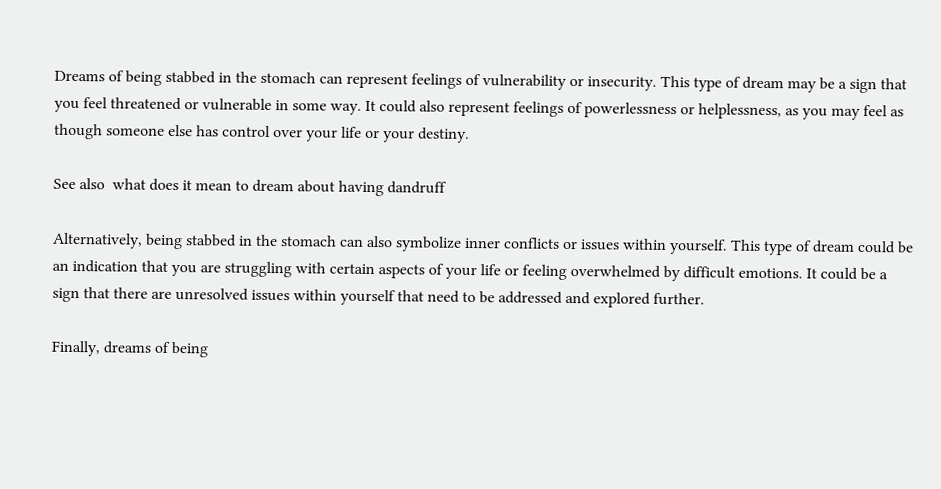Dreams of being stabbed in the stomach can represent feelings of vulnerability or insecurity. This type of dream may be a sign that you feel threatened or vulnerable in some way. It could also represent feelings of powerlessness or helplessness, as you may feel as though someone else has control over your life or your destiny.

See also  what does it mean to dream about having dandruff

Alternatively, being stabbed in the stomach can also symbolize inner conflicts or issues within yourself. This type of dream could be an indication that you are struggling with certain aspects of your life or feeling overwhelmed by difficult emotions. It could be a sign that there are unresolved issues within yourself that need to be addressed and explored further.

Finally, dreams of being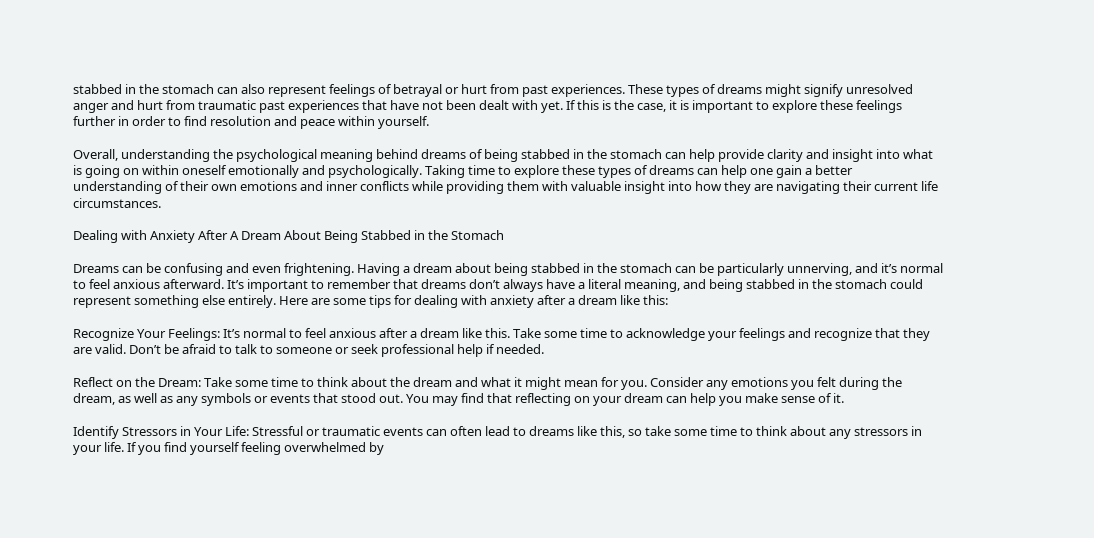stabbed in the stomach can also represent feelings of betrayal or hurt from past experiences. These types of dreams might signify unresolved anger and hurt from traumatic past experiences that have not been dealt with yet. If this is the case, it is important to explore these feelings further in order to find resolution and peace within yourself.

Overall, understanding the psychological meaning behind dreams of being stabbed in the stomach can help provide clarity and insight into what is going on within oneself emotionally and psychologically. Taking time to explore these types of dreams can help one gain a better understanding of their own emotions and inner conflicts while providing them with valuable insight into how they are navigating their current life circumstances.

Dealing with Anxiety After A Dream About Being Stabbed in the Stomach

Dreams can be confusing and even frightening. Having a dream about being stabbed in the stomach can be particularly unnerving, and it’s normal to feel anxious afterward. It’s important to remember that dreams don’t always have a literal meaning, and being stabbed in the stomach could represent something else entirely. Here are some tips for dealing with anxiety after a dream like this:

Recognize Your Feelings: It’s normal to feel anxious after a dream like this. Take some time to acknowledge your feelings and recognize that they are valid. Don’t be afraid to talk to someone or seek professional help if needed.

Reflect on the Dream: Take some time to think about the dream and what it might mean for you. Consider any emotions you felt during the dream, as well as any symbols or events that stood out. You may find that reflecting on your dream can help you make sense of it.

Identify Stressors in Your Life: Stressful or traumatic events can often lead to dreams like this, so take some time to think about any stressors in your life. If you find yourself feeling overwhelmed by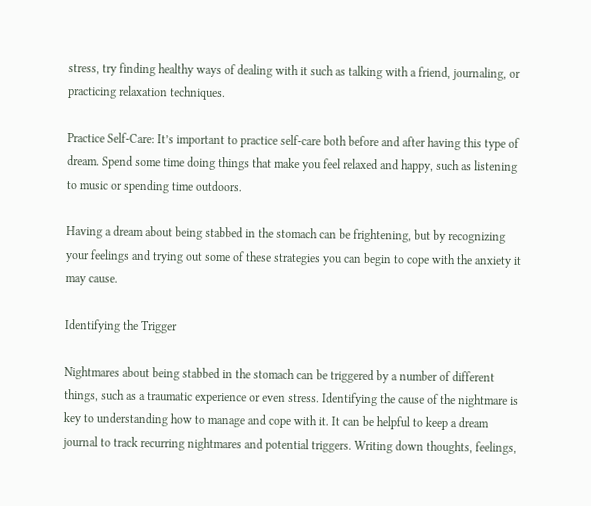stress, try finding healthy ways of dealing with it such as talking with a friend, journaling, or practicing relaxation techniques.

Practice Self-Care: It’s important to practice self-care both before and after having this type of dream. Spend some time doing things that make you feel relaxed and happy, such as listening to music or spending time outdoors.

Having a dream about being stabbed in the stomach can be frightening, but by recognizing your feelings and trying out some of these strategies you can begin to cope with the anxiety it may cause.

Identifying the Trigger

Nightmares about being stabbed in the stomach can be triggered by a number of different things, such as a traumatic experience or even stress. Identifying the cause of the nightmare is key to understanding how to manage and cope with it. It can be helpful to keep a dream journal to track recurring nightmares and potential triggers. Writing down thoughts, feelings,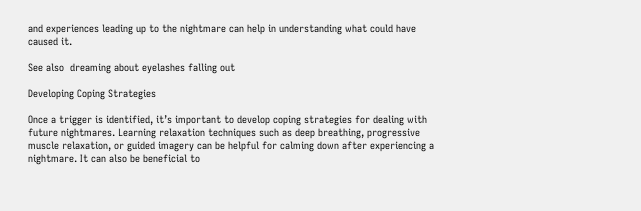and experiences leading up to the nightmare can help in understanding what could have caused it.

See also  dreaming about eyelashes falling out

Developing Coping Strategies

Once a trigger is identified, it’s important to develop coping strategies for dealing with future nightmares. Learning relaxation techniques such as deep breathing, progressive muscle relaxation, or guided imagery can be helpful for calming down after experiencing a nightmare. It can also be beneficial to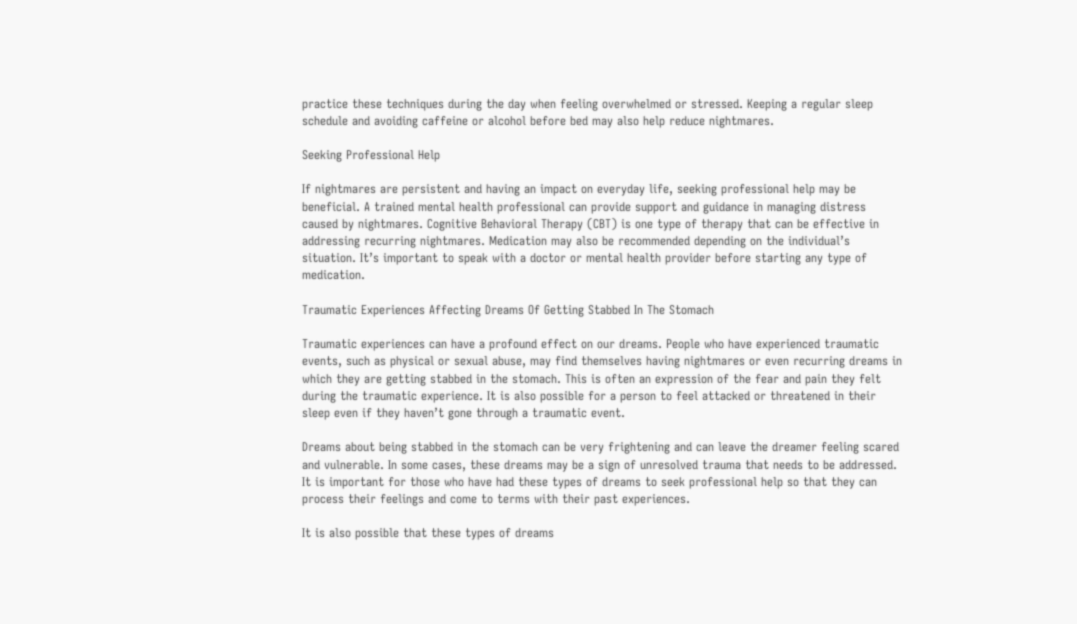practice these techniques during the day when feeling overwhelmed or stressed. Keeping a regular sleep schedule and avoiding caffeine or alcohol before bed may also help reduce nightmares.

Seeking Professional Help

If nightmares are persistent and having an impact on everyday life, seeking professional help may be beneficial. A trained mental health professional can provide support and guidance in managing distress caused by nightmares. Cognitive Behavioral Therapy (CBT) is one type of therapy that can be effective in addressing recurring nightmares. Medication may also be recommended depending on the individual’s situation. It’s important to speak with a doctor or mental health provider before starting any type of medication.

Traumatic Experiences Affecting Dreams Of Getting Stabbed In The Stomach

Traumatic experiences can have a profound effect on our dreams. People who have experienced traumatic events, such as physical or sexual abuse, may find themselves having nightmares or even recurring dreams in which they are getting stabbed in the stomach. This is often an expression of the fear and pain they felt during the traumatic experience. It is also possible for a person to feel attacked or threatened in their sleep even if they haven’t gone through a traumatic event.

Dreams about being stabbed in the stomach can be very frightening and can leave the dreamer feeling scared and vulnerable. In some cases, these dreams may be a sign of unresolved trauma that needs to be addressed. It is important for those who have had these types of dreams to seek professional help so that they can process their feelings and come to terms with their past experiences.

It is also possible that these types of dreams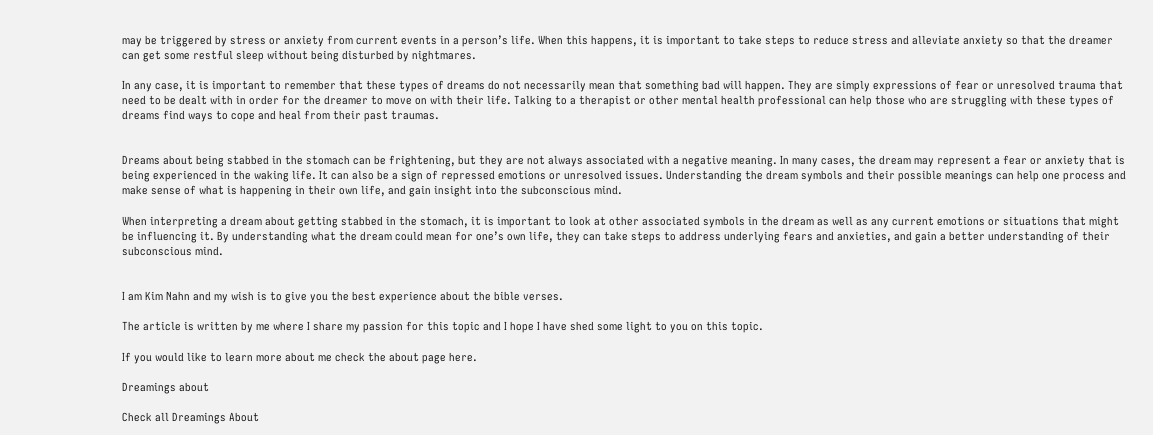may be triggered by stress or anxiety from current events in a person’s life. When this happens, it is important to take steps to reduce stress and alleviate anxiety so that the dreamer can get some restful sleep without being disturbed by nightmares.

In any case, it is important to remember that these types of dreams do not necessarily mean that something bad will happen. They are simply expressions of fear or unresolved trauma that need to be dealt with in order for the dreamer to move on with their life. Talking to a therapist or other mental health professional can help those who are struggling with these types of dreams find ways to cope and heal from their past traumas.


Dreams about being stabbed in the stomach can be frightening, but they are not always associated with a negative meaning. In many cases, the dream may represent a fear or anxiety that is being experienced in the waking life. It can also be a sign of repressed emotions or unresolved issues. Understanding the dream symbols and their possible meanings can help one process and make sense of what is happening in their own life, and gain insight into the subconscious mind.

When interpreting a dream about getting stabbed in the stomach, it is important to look at other associated symbols in the dream as well as any current emotions or situations that might be influencing it. By understanding what the dream could mean for one’s own life, they can take steps to address underlying fears and anxieties, and gain a better understanding of their subconscious mind.


I am Kim Nahn and my wish is to give you the best experience about the bible verses.

The article is written by me where I share my passion for this topic and I hope I have shed some light to you on this topic.

If you would like to learn more about me check the about page here.

Dreamings about

Check all Dreamings About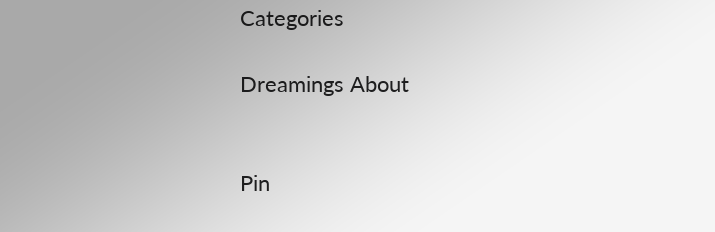Categories

Dreamings About


Pin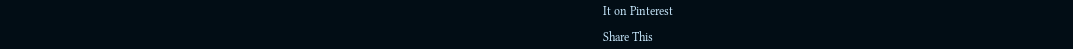It on Pinterest

Share This